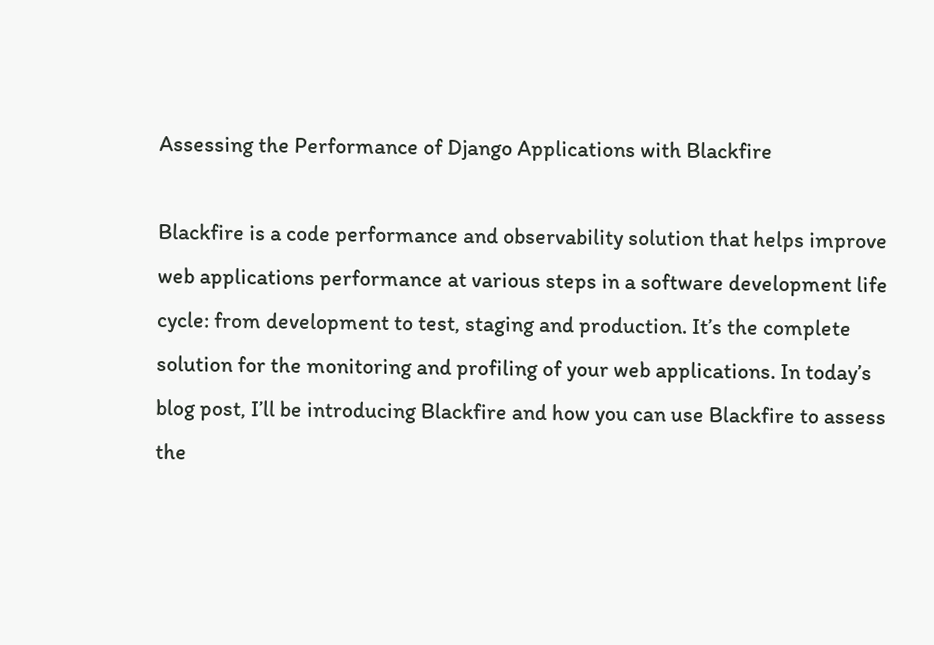Assessing the Performance of Django Applications with Blackfire

Blackfire is a code performance and observability solution that helps improve web applications performance at various steps in a software development life cycle: from development to test, staging and production. It’s the complete solution for the monitoring and profiling of your web applications. In today’s blog post, I’ll be introducing Blackfire and how you can use Blackfire to assess the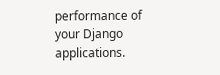performance of your Django applications.